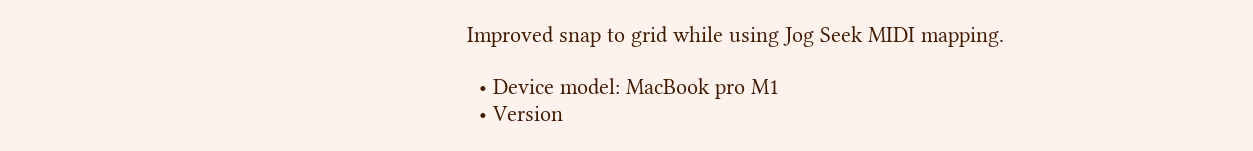Improved snap to grid while using Jog Seek MIDI mapping.

  • Device model: MacBook pro M1
  • Version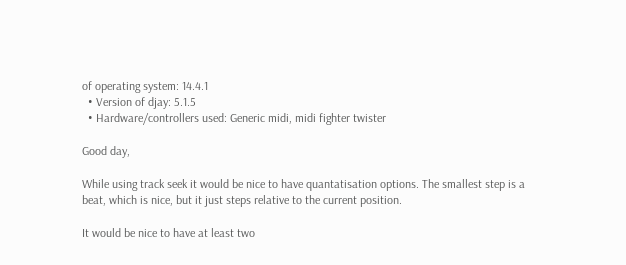of operating system: 14.4.1
  • Version of djay: 5.1.5
  • Hardware/controllers used: Generic midi, midi fighter twister

Good day,

While using track seek it would be nice to have quantatisation options. The smallest step is a beat, which is nice, but it just steps relative to the current position.

It would be nice to have at least two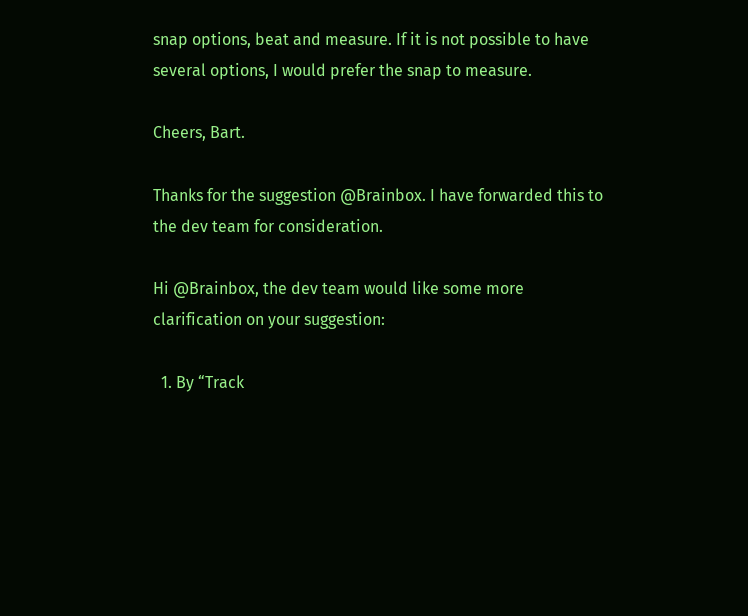snap options, beat and measure. If it is not possible to have several options, I would prefer the snap to measure.

Cheers, Bart.

Thanks for the suggestion @Brainbox. I have forwarded this to the dev team for consideration.

Hi @Brainbox, the dev team would like some more clarification on your suggestion:

  1. By “Track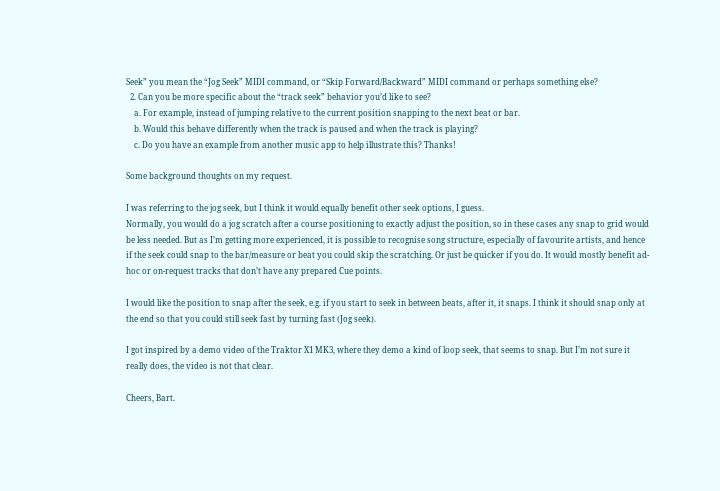Seek” you mean the “Jog Seek” MIDI command, or “Skip Forward/Backward” MIDI command or perhaps something else?
  2. Can you be more specific about the “track seek” behavior you’d like to see?
    a. For example, instead of jumping relative to the current position snapping to the next beat or bar.
    b. Would this behave differently when the track is paused and when the track is playing?
    c. Do you have an example from another music app to help illustrate this? Thanks!

Some background thoughts on my request.

I was referring to the jog seek, but I think it would equally benefit other seek options, I guess.
Normally, you would do a jog scratch after a course positioning to exactly adjust the position, so in these cases any snap to grid would be less needed. But as I’m getting more experienced, it is possible to recognise song structure, especially of favourite artists, and hence if the seek could snap to the bar/measure or beat you could skip the scratching. Or just be quicker if you do. It would mostly benefit ad-hoc or on-request tracks that don’t have any prepared Cue points.

I would like the position to snap after the seek, e.g. if you start to seek in between beats, after it, it snaps. I think it should snap only at the end so that you could still seek fast by turning fast (Jog seek).

I got inspired by a demo video of the Traktor X1 MK3, where they demo a kind of loop seek, that seems to snap. But I’m not sure it really does, the video is not that clear.

Cheers, Bart.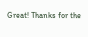Great! Thanks for the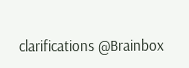clarifications @Brainbox